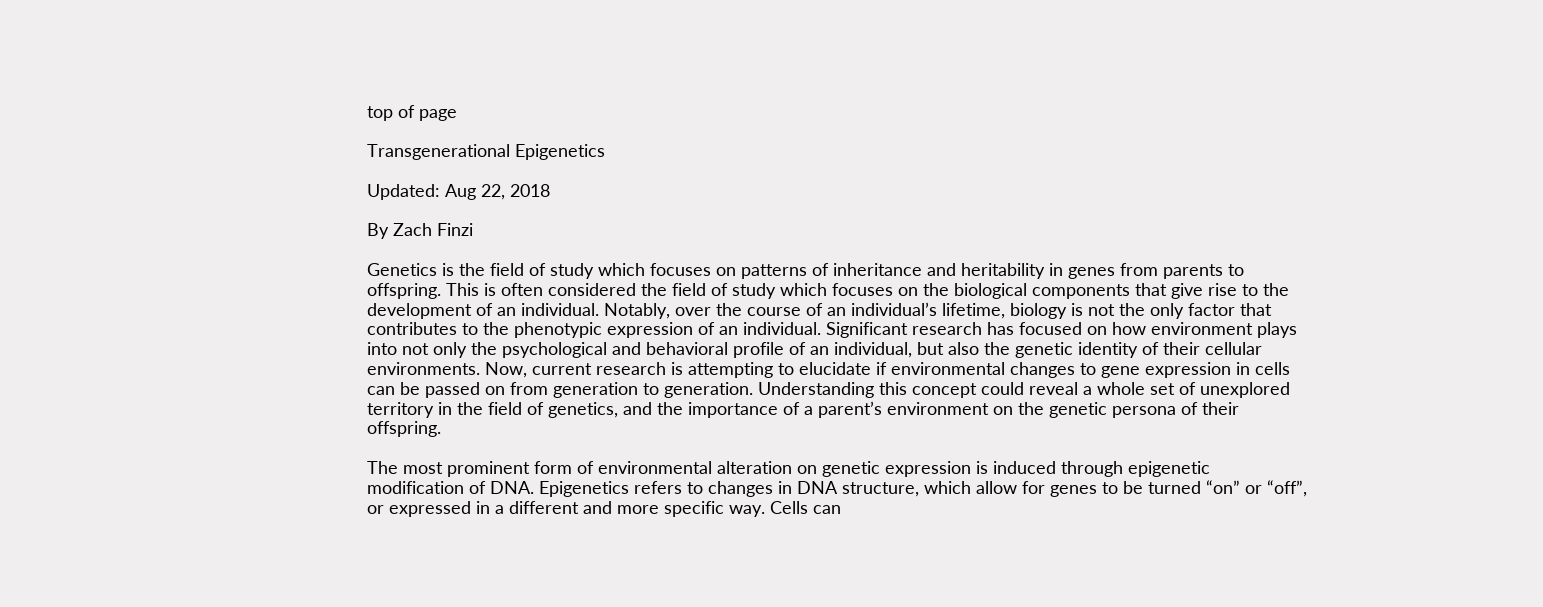top of page

Transgenerational Epigenetics

Updated: Aug 22, 2018

By Zach Finzi

Genetics is the field of study which focuses on patterns of inheritance and heritability in genes from parents to offspring. This is often considered the field of study which focuses on the biological components that give rise to the development of an individual. Notably, over the course of an individual’s lifetime, biology is not the only factor that contributes to the phenotypic expression of an individual. Significant research has focused on how environment plays into not only the psychological and behavioral profile of an individual, but also the genetic identity of their cellular environments. Now, current research is attempting to elucidate if environmental changes to gene expression in cells can be passed on from generation to generation. Understanding this concept could reveal a whole set of unexplored territory in the field of genetics, and the importance of a parent’s environment on the genetic persona of their offspring.

The most prominent form of environmental alteration on genetic expression is induced through epigenetic modification of DNA. Epigenetics refers to changes in DNA structure, which allow for genes to be turned “on” or “off”, or expressed in a different and more specific way. Cells can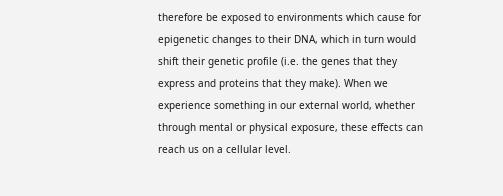therefore be exposed to environments which cause for epigenetic changes to their DNA, which in turn would shift their genetic profile (i.e. the genes that they express and proteins that they make). When we experience something in our external world, whether through mental or physical exposure, these effects can reach us on a cellular level.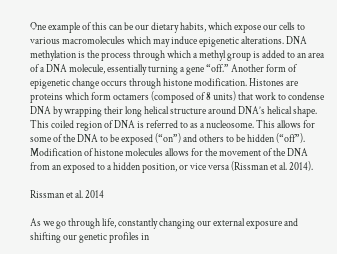One example of this can be our dietary habits, which expose our cells to various macromolecules which may induce epigenetic alterations. DNA methylation is the process through which a methyl group is added to an area of a DNA molecule, essentially turning a gene “off.” Another form of epigenetic change occurs through histone modification. Histones are proteins which form octamers (composed of 8 units) that work to condense DNA by wrapping their long helical structure around DNA’s helical shape. This coiled region of DNA is referred to as a nucleosome. This allows for some of the DNA to be exposed (“on”) and others to be hidden (“off”). Modification of histone molecules allows for the movement of the DNA from an exposed to a hidden position, or vice versa (Rissman et al. 2014).

Rissman et al. 2014

As we go through life, constantly changing our external exposure and shifting our genetic profiles in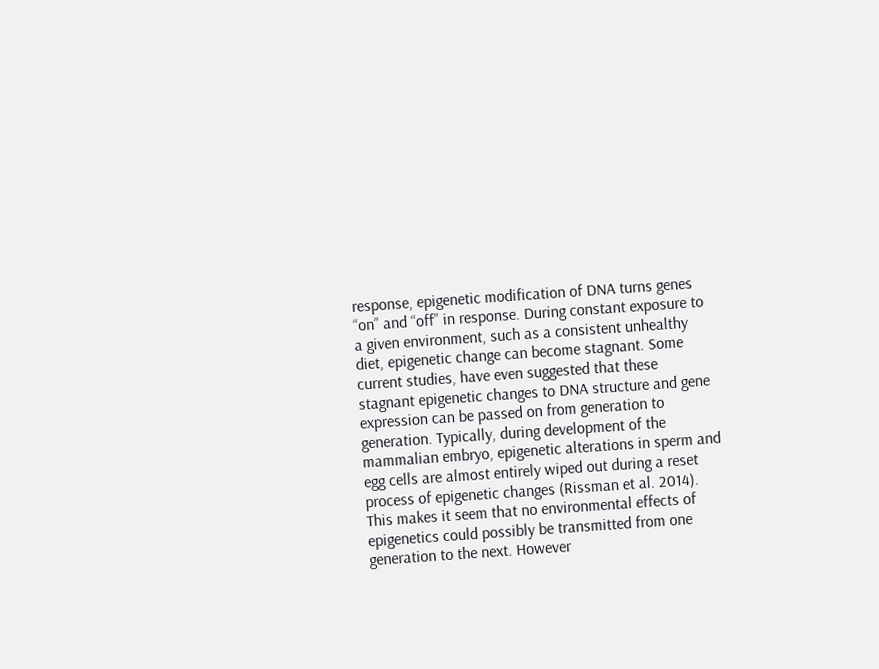response, epigenetic modification of DNA turns genes “on” and “off” in response. During constant exposure to a given environment, such as a consistent unhealthy diet, epigenetic change can become stagnant. Some current studies, have even suggested that these stagnant epigenetic changes to DNA structure and gene expression can be passed on from generation to generation. Typically, during development of the mammalian embryo, epigenetic alterations in sperm and egg cells are almost entirely wiped out during a reset process of epigenetic changes (Rissman et al. 2014). This makes it seem that no environmental effects of epigenetics could possibly be transmitted from one generation to the next. However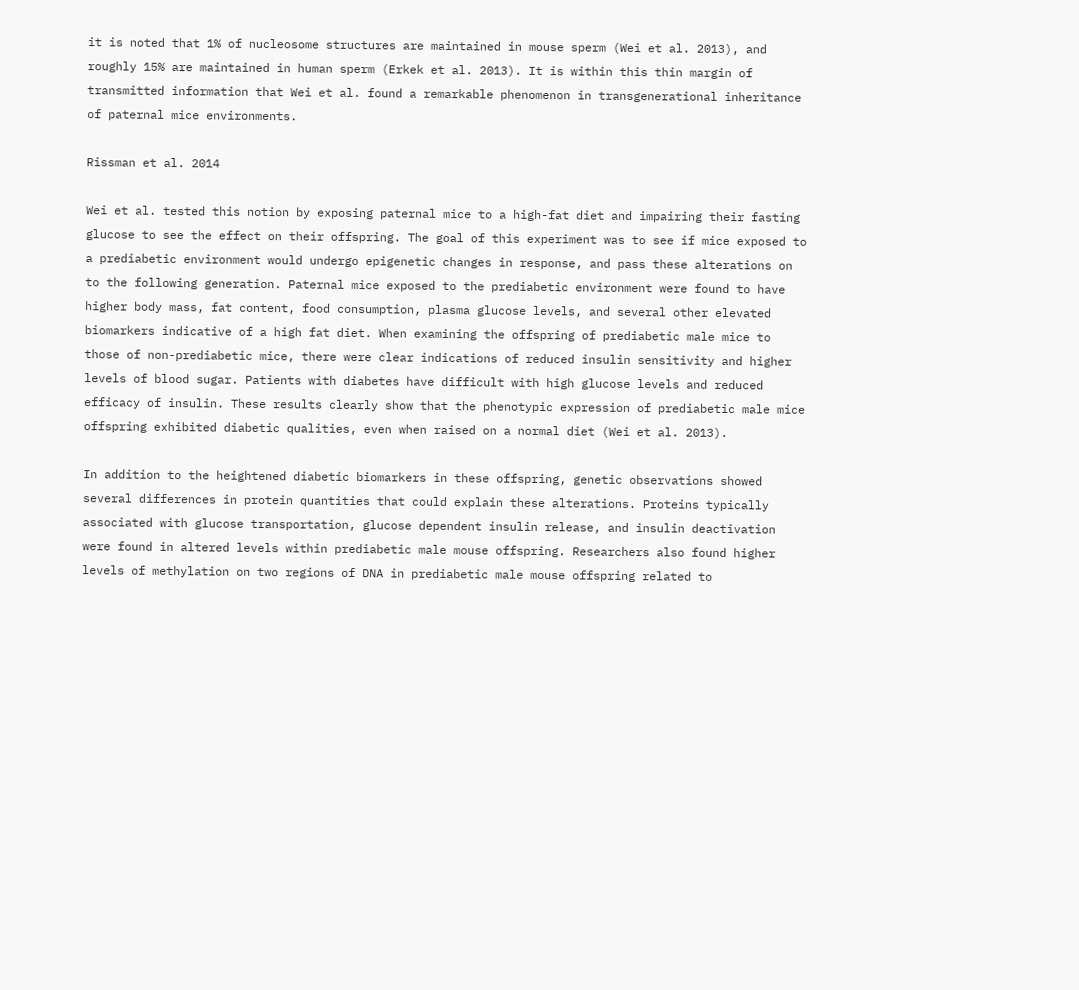it is noted that 1% of nucleosome structures are maintained in mouse sperm (Wei et al. 2013), and roughly 15% are maintained in human sperm (Erkek et al. 2013). It is within this thin margin of transmitted information that Wei et al. found a remarkable phenomenon in transgenerational inheritance of paternal mice environments.

Rissman et al. 2014

Wei et al. tested this notion by exposing paternal mice to a high-fat diet and impairing their fasting glucose to see the effect on their offspring. The goal of this experiment was to see if mice exposed to a prediabetic environment would undergo epigenetic changes in response, and pass these alterations on to the following generation. Paternal mice exposed to the prediabetic environment were found to have higher body mass, fat content, food consumption, plasma glucose levels, and several other elevated biomarkers indicative of a high fat diet. When examining the offspring of prediabetic male mice to those of non-prediabetic mice, there were clear indications of reduced insulin sensitivity and higher levels of blood sugar. Patients with diabetes have difficult with high glucose levels and reduced efficacy of insulin. These results clearly show that the phenotypic expression of prediabetic male mice offspring exhibited diabetic qualities, even when raised on a normal diet (Wei et al. 2013).

In addition to the heightened diabetic biomarkers in these offspring, genetic observations showed several differences in protein quantities that could explain these alterations. Proteins typically associated with glucose transportation, glucose dependent insulin release, and insulin deactivation were found in altered levels within prediabetic male mouse offspring. Researchers also found higher levels of methylation on two regions of DNA in prediabetic male mouse offspring related to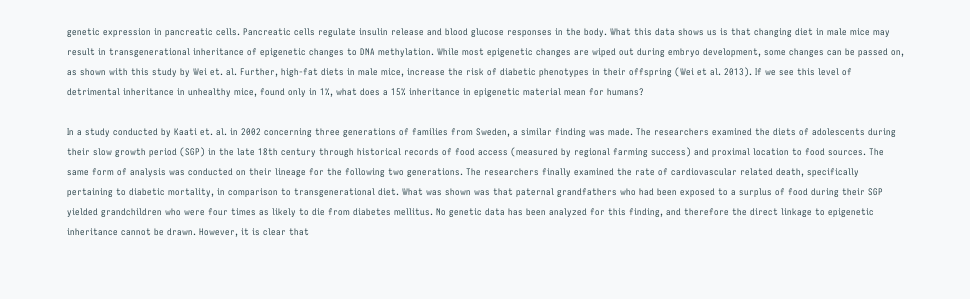genetic expression in pancreatic cells. Pancreatic cells regulate insulin release and blood glucose responses in the body. What this data shows us is that changing diet in male mice may result in transgenerational inheritance of epigenetic changes to DNA methylation. While most epigenetic changes are wiped out during embryo development, some changes can be passed on, as shown with this study by Wei et. al. Further, high-fat diets in male mice, increase the risk of diabetic phenotypes in their offspring (Wei et al. 2013). If we see this level of detrimental inheritance in unhealthy mice, found only in 1%, what does a 15% inheritance in epigenetic material mean for humans?

In a study conducted by Kaati et. al. in 2002 concerning three generations of families from Sweden, a similar finding was made. The researchers examined the diets of adolescents during their slow growth period (SGP) in the late 18th century through historical records of food access (measured by regional farming success) and proximal location to food sources. The same form of analysis was conducted on their lineage for the following two generations. The researchers finally examined the rate of cardiovascular related death, specifically pertaining to diabetic mortality, in comparison to transgenerational diet. What was shown was that paternal grandfathers who had been exposed to a surplus of food during their SGP yielded grandchildren who were four times as likely to die from diabetes mellitus. No genetic data has been analyzed for this finding, and therefore the direct linkage to epigenetic inheritance cannot be drawn. However, it is clear that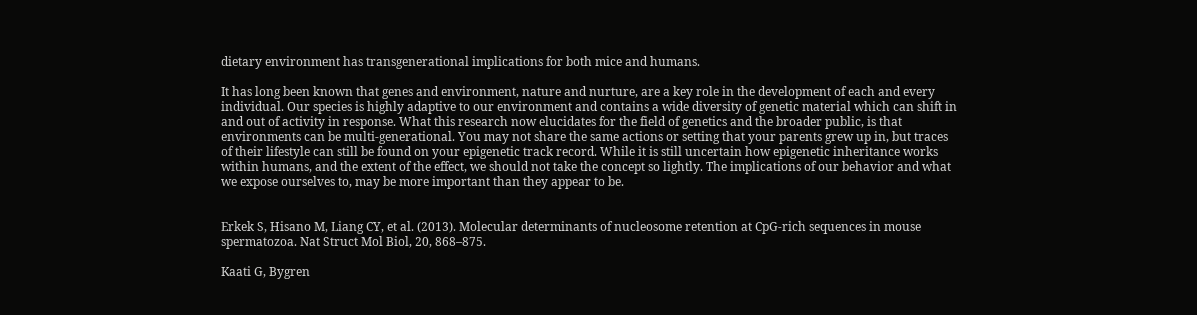dietary environment has transgenerational implications for both mice and humans.

It has long been known that genes and environment, nature and nurture, are a key role in the development of each and every individual. Our species is highly adaptive to our environment and contains a wide diversity of genetic material which can shift in and out of activity in response. What this research now elucidates for the field of genetics and the broader public, is that environments can be multi-generational. You may not share the same actions or setting that your parents grew up in, but traces of their lifestyle can still be found on your epigenetic track record. While it is still uncertain how epigenetic inheritance works within humans, and the extent of the effect, we should not take the concept so lightly. The implications of our behavior and what we expose ourselves to, may be more important than they appear to be.


Erkek S, Hisano M, Liang CY, et al. (2013). Molecular determinants of nucleosome retention at CpG-rich sequences in mouse spermatozoa. Nat Struct Mol Biol, 20, 868–875.

Kaati G, Bygren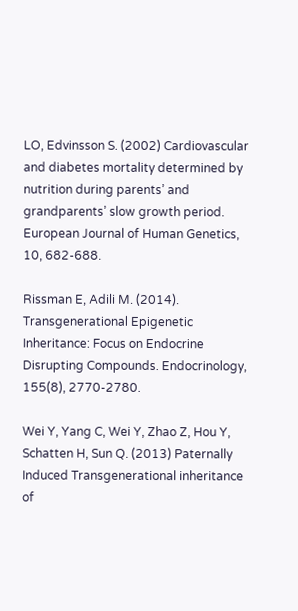LO, Edvinsson S. (2002) Cardiovascular and diabetes mortality determined by nutrition during parents’ and grandparents’ slow growth period. European Journal of Human Genetics, 10, 682-688.

Rissman E, Adili M. (2014). Transgenerational Epigenetic Inheritance: Focus on Endocrine Disrupting Compounds. Endocrinology, 155(8), 2770-2780.

Wei Y, Yang C, Wei Y, Zhao Z, Hou Y, Schatten H, Sun Q. (2013) Paternally Induced Transgenerational inheritance of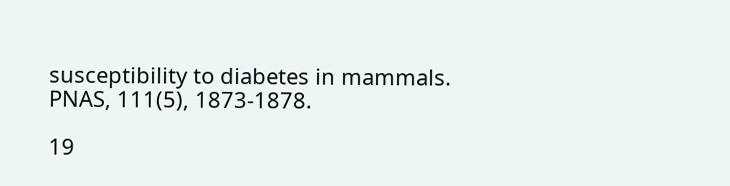susceptibility to diabetes in mammals. PNAS, 111(5), 1873-1878.

19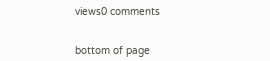views0 comments


bottom of page